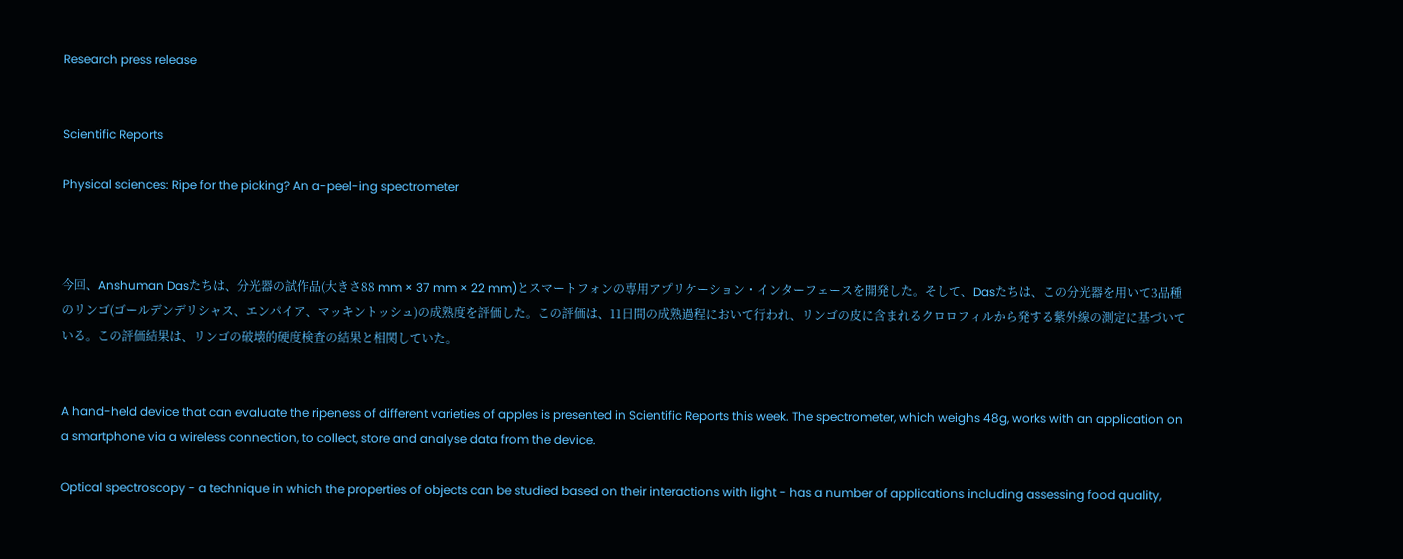Research press release


Scientific Reports

Physical sciences: Ripe for the picking? An a-peel-ing spectrometer



今回、Anshuman Dasたちは、分光器の試作品(大きさ88 mm × 37 mm × 22 mm)とスマートフォンの専用アプリケーション・インターフェースを開発した。そして、Dasたちは、この分光器を用いて3品種のリンゴ(ゴールデンデリシャス、エンパイア、マッキントッシュ)の成熟度を評価した。この評価は、11日間の成熟過程において行われ、リンゴの皮に含まれるクロロフィルから発する紫外線の測定に基づいている。この評価結果は、リンゴの破壊的硬度検査の結果と相関していた。


A hand-held device that can evaluate the ripeness of different varieties of apples is presented in Scientific Reports this week. The spectrometer, which weighs 48g, works with an application on a smartphone via a wireless connection, to collect, store and analyse data from the device.

Optical spectroscopy - a technique in which the properties of objects can be studied based on their interactions with light - has a number of applications including assessing food quality,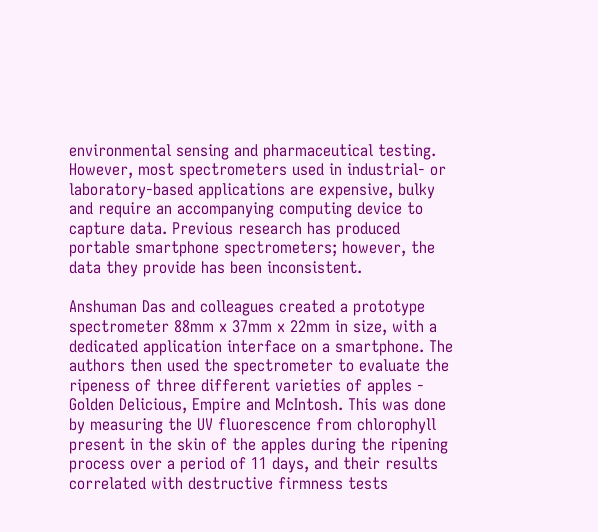environmental sensing and pharmaceutical testing. However, most spectrometers used in industrial- or laboratory-based applications are expensive, bulky and require an accompanying computing device to capture data. Previous research has produced portable smartphone spectrometers; however, the data they provide has been inconsistent.

Anshuman Das and colleagues created a prototype spectrometer 88mm x 37mm x 22mm in size, with a dedicated application interface on a smartphone. The authors then used the spectrometer to evaluate the ripeness of three different varieties of apples - Golden Delicious, Empire and McIntosh. This was done by measuring the UV fluorescence from chlorophyll present in the skin of the apples during the ripening process over a period of 11 days, and their results correlated with destructive firmness tests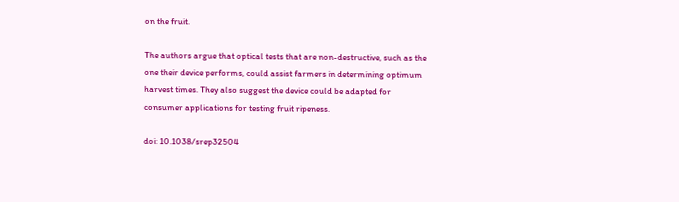on the fruit.

The authors argue that optical tests that are non-destructive, such as the one their device performs, could assist farmers in determining optimum harvest times. They also suggest the device could be adapted for consumer applications for testing fruit ripeness.

doi: 10.1038/srep32504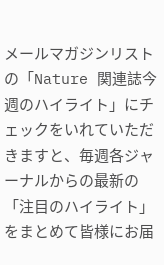メールマガジンリストの「Nature 関連誌今週のハイライト」にチェックをいれていただきますと、毎週各ジャーナルからの最新の「注目のハイライト」をまとめて皆様にお届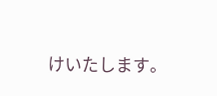けいたします。